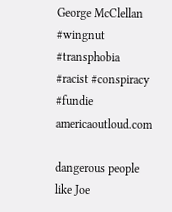George McClellan #wingnut #transphobia #racist #conspiracy #fundie americaoutloud.com

dangerous people like Joe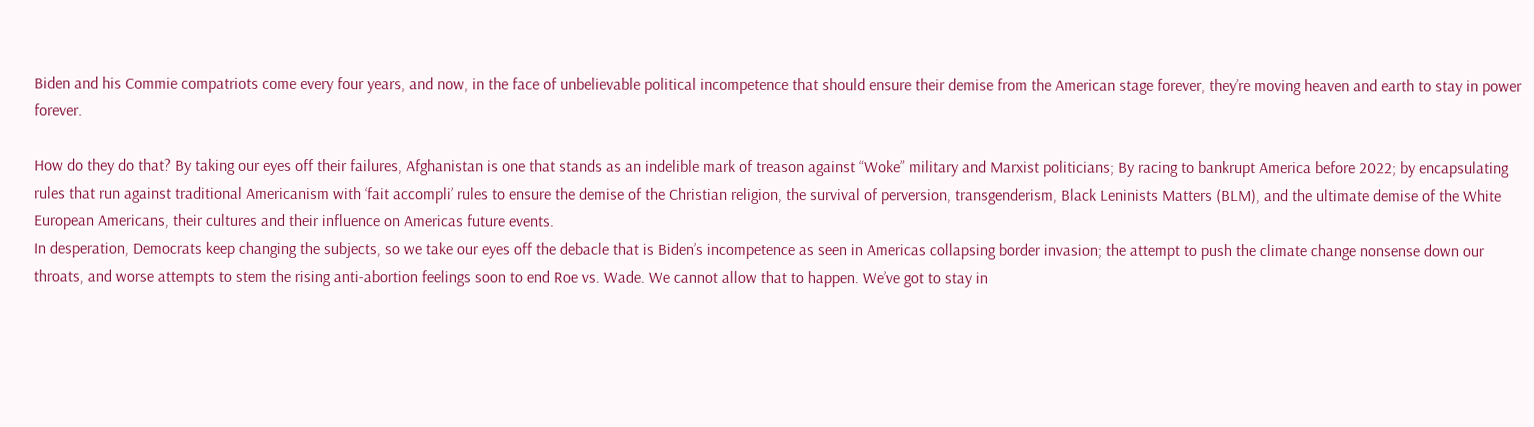Biden and his Commie compatriots come every four years, and now, in the face of unbelievable political incompetence that should ensure their demise from the American stage forever, they’re moving heaven and earth to stay in power forever.

How do they do that? By taking our eyes off their failures, Afghanistan is one that stands as an indelible mark of treason against “Woke” military and Marxist politicians; By racing to bankrupt America before 2022; by encapsulating rules that run against traditional Americanism with ‘fait accompli’ rules to ensure the demise of the Christian religion, the survival of perversion, transgenderism, Black Leninists Matters (BLM), and the ultimate demise of the White European Americans, their cultures and their influence on Americas future events.
In desperation, Democrats keep changing the subjects, so we take our eyes off the debacle that is Biden’s incompetence as seen in Americas collapsing border invasion; the attempt to push the climate change nonsense down our throats, and worse attempts to stem the rising anti-abortion feelings soon to end Roe vs. Wade. We cannot allow that to happen. We’ve got to stay in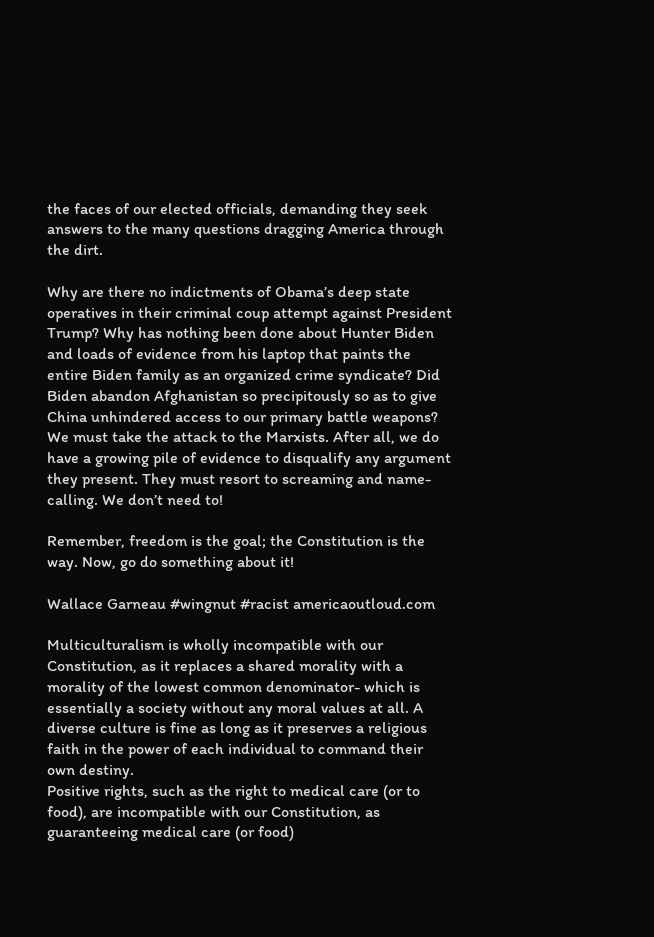the faces of our elected officials, demanding they seek answers to the many questions dragging America through the dirt.

Why are there no indictments of Obama’s deep state operatives in their criminal coup attempt against President Trump? Why has nothing been done about Hunter Biden and loads of evidence from his laptop that paints the entire Biden family as an organized crime syndicate? Did Biden abandon Afghanistan so precipitously so as to give China unhindered access to our primary battle weapons?
We must take the attack to the Marxists. After all, we do have a growing pile of evidence to disqualify any argument they present. They must resort to screaming and name-calling. We don’t need to!

Remember, freedom is the goal; the Constitution is the way. Now, go do something about it!

Wallace Garneau #wingnut #racist americaoutloud.com

Multiculturalism is wholly incompatible with our Constitution, as it replaces a shared morality with a morality of the lowest common denominator- which is essentially a society without any moral values at all. A diverse culture is fine as long as it preserves a religious faith in the power of each individual to command their own destiny.
Positive rights, such as the right to medical care (or to food), are incompatible with our Constitution, as guaranteeing medical care (or food)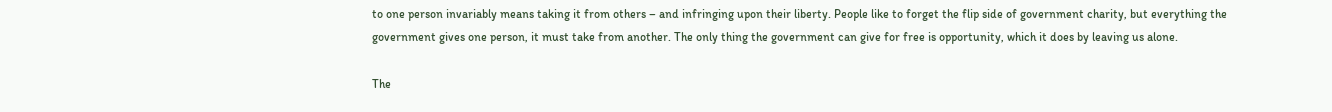to one person invariably means taking it from others – and infringing upon their liberty. People like to forget the flip side of government charity, but everything the government gives one person, it must take from another. The only thing the government can give for free is opportunity, which it does by leaving us alone.

The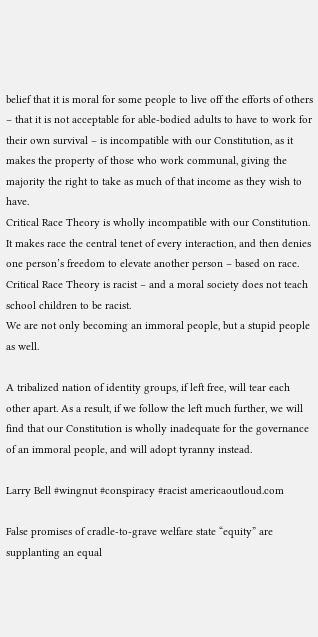belief that it is moral for some people to live off the efforts of others – that it is not acceptable for able-bodied adults to have to work for their own survival – is incompatible with our Constitution, as it makes the property of those who work communal, giving the majority the right to take as much of that income as they wish to have.
Critical Race Theory is wholly incompatible with our Constitution. It makes race the central tenet of every interaction, and then denies one person’s freedom to elevate another person – based on race. Critical Race Theory is racist – and a moral society does not teach school children to be racist.
We are not only becoming an immoral people, but a stupid people as well.

A tribalized nation of identity groups, if left free, will tear each other apart. As a result, if we follow the left much further, we will find that our Constitution is wholly inadequate for the governance of an immoral people, and will adopt tyranny instead.

Larry Bell #wingnut #conspiracy #racist americaoutloud.com

False promises of cradle-to-grave welfare state “equity” are supplanting an equal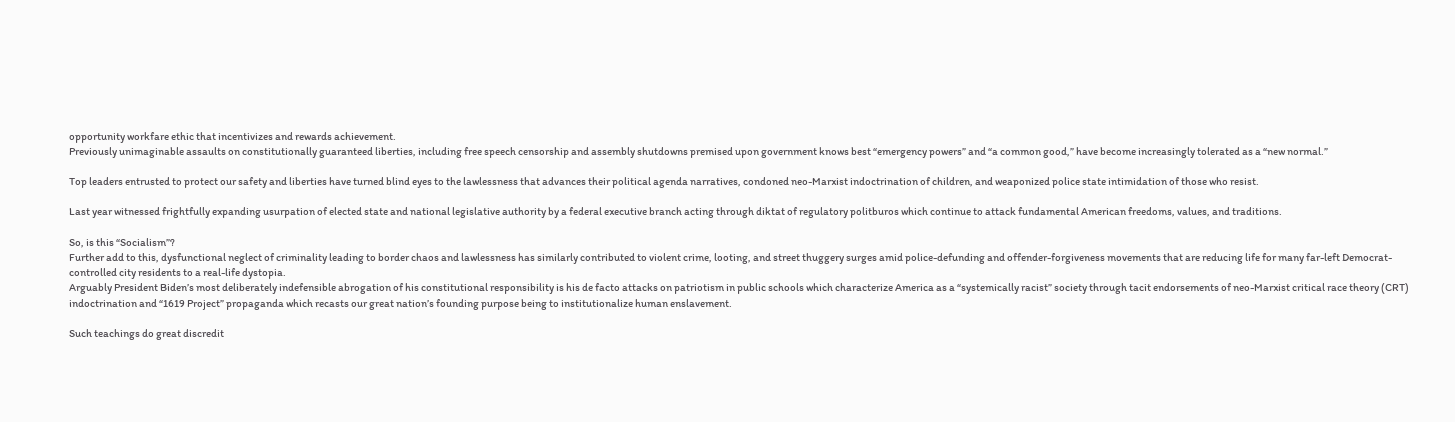opportunity workfare ethic that incentivizes and rewards achievement.
Previously unimaginable assaults on constitutionally guaranteed liberties, including free speech censorship and assembly shutdowns premised upon government knows best “emergency powers” and “a common good,” have become increasingly tolerated as a “new normal.”

Top leaders entrusted to protect our safety and liberties have turned blind eyes to the lawlessness that advances their political agenda narratives, condoned neo-Marxist indoctrination of children, and weaponized police state intimidation of those who resist.

Last year witnessed frightfully expanding usurpation of elected state and national legislative authority by a federal executive branch acting through diktat of regulatory politburos which continue to attack fundamental American freedoms, values, and traditions.

So, is this “Socialism”?
Further add to this, dysfunctional neglect of criminality leading to border chaos and lawlessness has similarly contributed to violent crime, looting, and street thuggery surges amid police-defunding and offender-forgiveness movements that are reducing life for many far-left Democrat-controlled city residents to a real-life dystopia.
Arguably President Biden’s most deliberately indefensible abrogation of his constitutional responsibility is his de facto attacks on patriotism in public schools which characterize America as a “systemically racist” society through tacit endorsements of neo-Marxist critical race theory (CRT) indoctrination and “1619 Project” propaganda which recasts our great nation’s founding purpose being to institutionalize human enslavement.

Such teachings do great discredit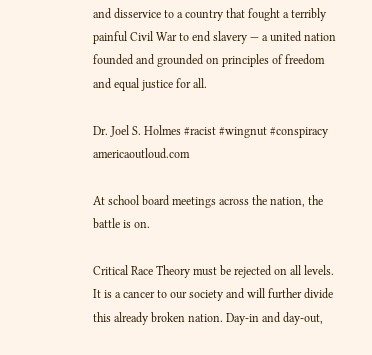and disservice to a country that fought a terribly painful Civil War to end slavery — a united nation founded and grounded on principles of freedom and equal justice for all.

Dr. Joel S. Holmes #racist #wingnut #conspiracy americaoutloud.com

At school board meetings across the nation, the battle is on.

Critical Race Theory must be rejected on all levels. It is a cancer to our society and will further divide this already broken nation. Day-in and day-out,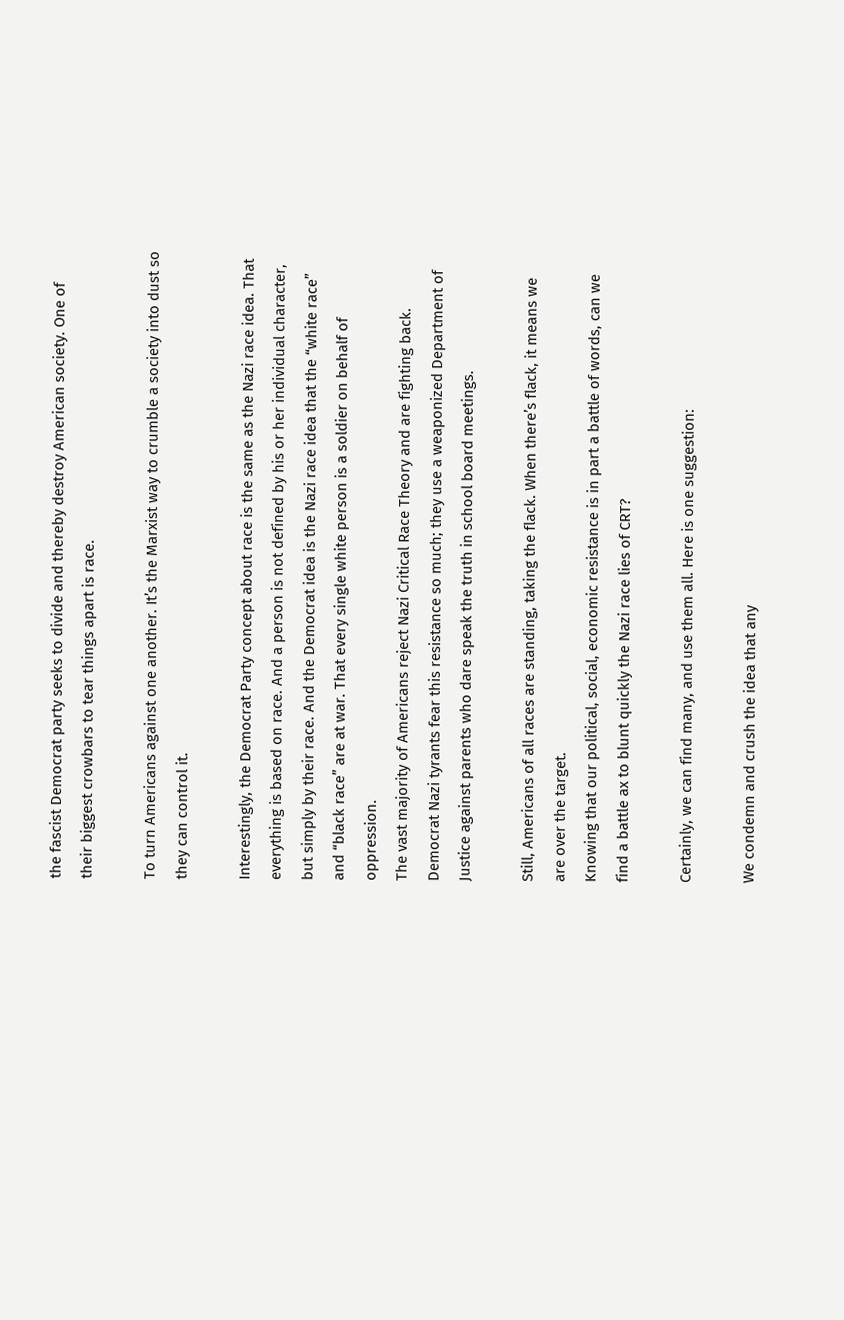the fascist Democrat party seeks to divide and thereby destroy American society. One of their biggest crowbars to tear things apart is race.

To turn Americans against one another. It’s the Marxist way to crumble a society into dust so they can control it.

Interestingly, the Democrat Party concept about race is the same as the Nazi race idea. That everything is based on race. And a person is not defined by his or her individual character, but simply by their race. And the Democrat idea is the Nazi race idea that the “white race” and “black race” are at war. That every single white person is a soldier on behalf of oppression.
The vast majority of Americans reject Nazi Critical Race Theory and are fighting back. Democrat Nazi tyrants fear this resistance so much; they use a weaponized Department of Justice against parents who dare speak the truth in school board meetings.

Still, Americans of all races are standing, taking the flack. When there’s flack, it means we are over the target.
Knowing that our political, social, economic resistance is in part a battle of words, can we find a battle ax to blunt quickly the Nazi race lies of CRT?

Certainly, we can find many, and use them all. Here is one suggestion:

We condemn and crush the idea that any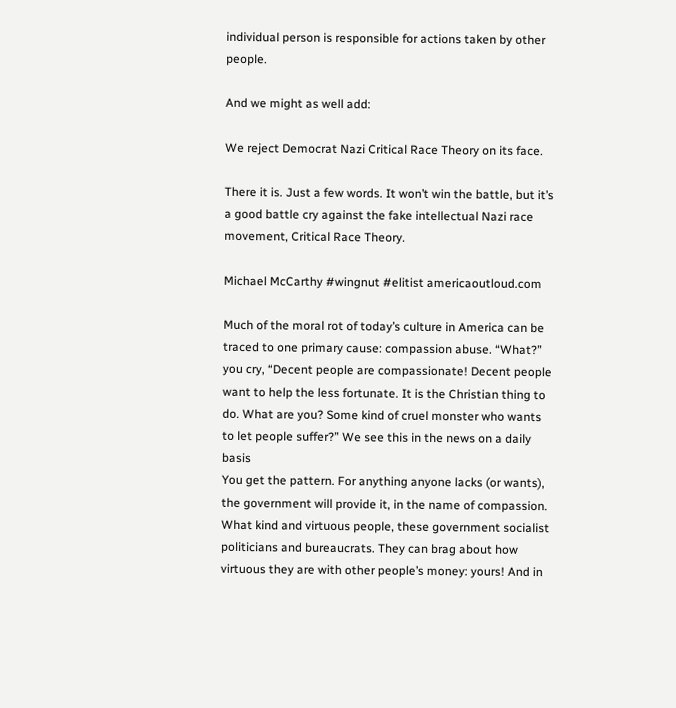individual person is responsible for actions taken by other people.

And we might as well add:

We reject Democrat Nazi Critical Race Theory on its face.

There it is. Just a few words. It won’t win the battle, but it’s a good battle cry against the fake intellectual Nazi race movement, Critical Race Theory.

Michael McCarthy #wingnut #elitist americaoutloud.com

Much of the moral rot of today’s culture in America can be traced to one primary cause: compassion abuse. “What?” you cry, “Decent people are compassionate! Decent people want to help the less fortunate. It is the Christian thing to do. What are you? Some kind of cruel monster who wants to let people suffer?” We see this in the news on a daily basis
You get the pattern. For anything anyone lacks (or wants), the government will provide it, in the name of compassion. What kind and virtuous people, these government socialist politicians and bureaucrats. They can brag about how virtuous they are with other people’s money: yours! And in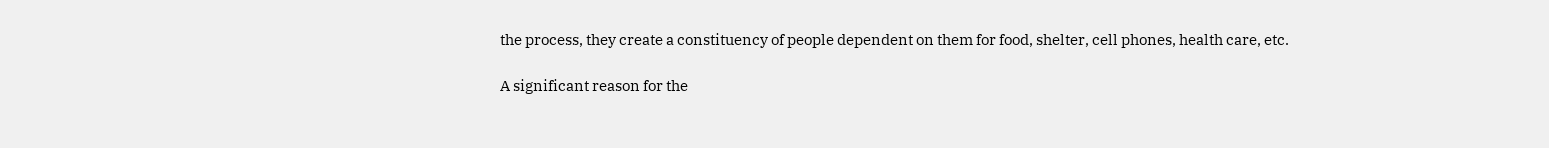the process, they create a constituency of people dependent on them for food, shelter, cell phones, health care, etc.

A significant reason for the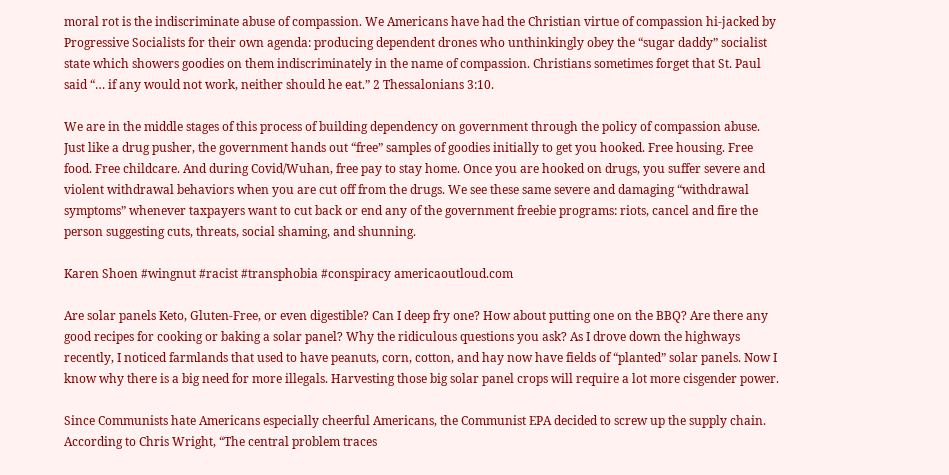moral rot is the indiscriminate abuse of compassion. We Americans have had the Christian virtue of compassion hi-jacked by Progressive Socialists for their own agenda: producing dependent drones who unthinkingly obey the “sugar daddy” socialist state which showers goodies on them indiscriminately in the name of compassion. Christians sometimes forget that St. Paul said “… if any would not work, neither should he eat.” 2 Thessalonians 3:10.

We are in the middle stages of this process of building dependency on government through the policy of compassion abuse. Just like a drug pusher, the government hands out “free” samples of goodies initially to get you hooked. Free housing. Free food. Free childcare. And during Covid/Wuhan, free pay to stay home. Once you are hooked on drugs, you suffer severe and violent withdrawal behaviors when you are cut off from the drugs. We see these same severe and damaging “withdrawal symptoms” whenever taxpayers want to cut back or end any of the government freebie programs: riots, cancel and fire the person suggesting cuts, threats, social shaming, and shunning.

Karen Shoen #wingnut #racist #transphobia #conspiracy americaoutloud.com

Are solar panels Keto, Gluten-Free, or even digestible? Can I deep fry one? How about putting one on the BBQ? Are there any good recipes for cooking or baking a solar panel? Why the ridiculous questions you ask? As I drove down the highways recently, I noticed farmlands that used to have peanuts, corn, cotton, and hay now have fields of “planted” solar panels. Now I know why there is a big need for more illegals. Harvesting those big solar panel crops will require a lot more cisgender power.

Since Communists hate Americans especially cheerful Americans, the Communist EPA decided to screw up the supply chain. According to Chris Wright, “The central problem traces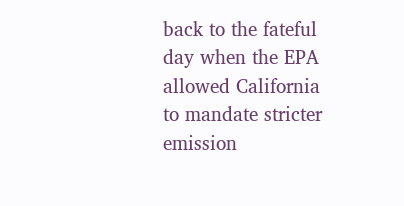back to the fateful day when the EPA allowed California to mandate stricter emission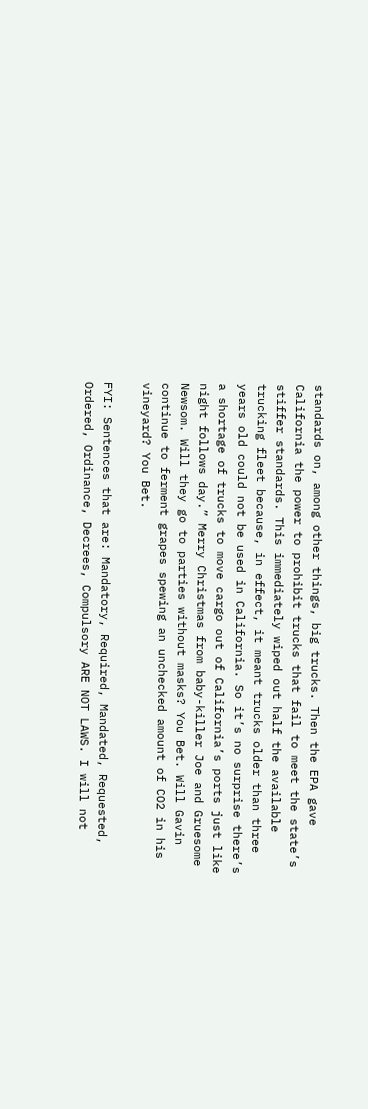standards on, among other things, big trucks. Then the EPA gave California the power to prohibit trucks that fail to meet the state’s stiffer standards. This immediately wiped out half the available trucking fleet because, in effect, it meant trucks older than three years old could not be used in California. So it’s no surprise there’s a shortage of trucks to move cargo out of California’s ports just like night follows day.” Merry Christmas from baby-killer Joe and Gruesome Newsom. Will they go to parties without masks? You Bet. Will Gavin continue to ferment grapes spewing an unchecked amount of CO2 in his vineyard? You Bet.

FYI: Sentences that are: Mandatory, Required, Mandated, Requested, Ordered, Ordinance, Decrees, Compulsory ARE NOT LAWS. I will not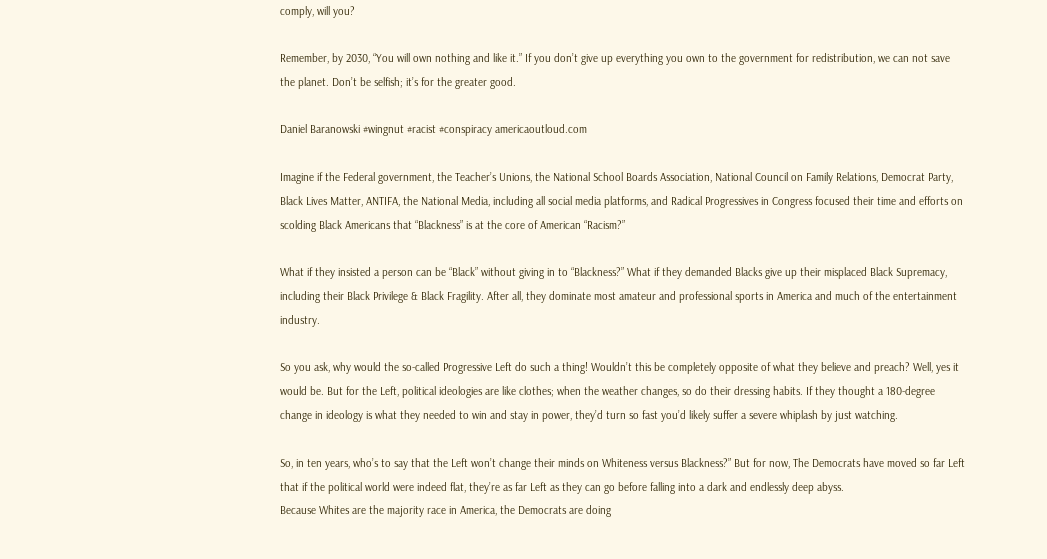comply, will you?

Remember, by 2030, “You will own nothing and like it.” If you don’t give up everything you own to the government for redistribution, we can not save the planet. Don’t be selfish; it’s for the greater good.

Daniel Baranowski #wingnut #racist #conspiracy americaoutloud.com

Imagine if the Federal government, the Teacher’s Unions, the National School Boards Association, National Council on Family Relations, Democrat Party, Black Lives Matter, ANTIFA, the National Media, including all social media platforms, and Radical Progressives in Congress focused their time and efforts on scolding Black Americans that “Blackness” is at the core of American “Racism?”

What if they insisted a person can be “Black” without giving in to “Blackness?” What if they demanded Blacks give up their misplaced Black Supremacy, including their Black Privilege & Black Fragility. After all, they dominate most amateur and professional sports in America and much of the entertainment industry.

So you ask, why would the so-called Progressive Left do such a thing! Wouldn’t this be completely opposite of what they believe and preach? Well, yes it would be. But for the Left, political ideologies are like clothes; when the weather changes, so do their dressing habits. If they thought a 180-degree change in ideology is what they needed to win and stay in power, they’d turn so fast you’d likely suffer a severe whiplash by just watching.

So, in ten years, who’s to say that the Left won’t change their minds on Whiteness versus Blackness?” But for now, The Democrats have moved so far Left that if the political world were indeed flat, they’re as far Left as they can go before falling into a dark and endlessly deep abyss.
Because Whites are the majority race in America, the Democrats are doing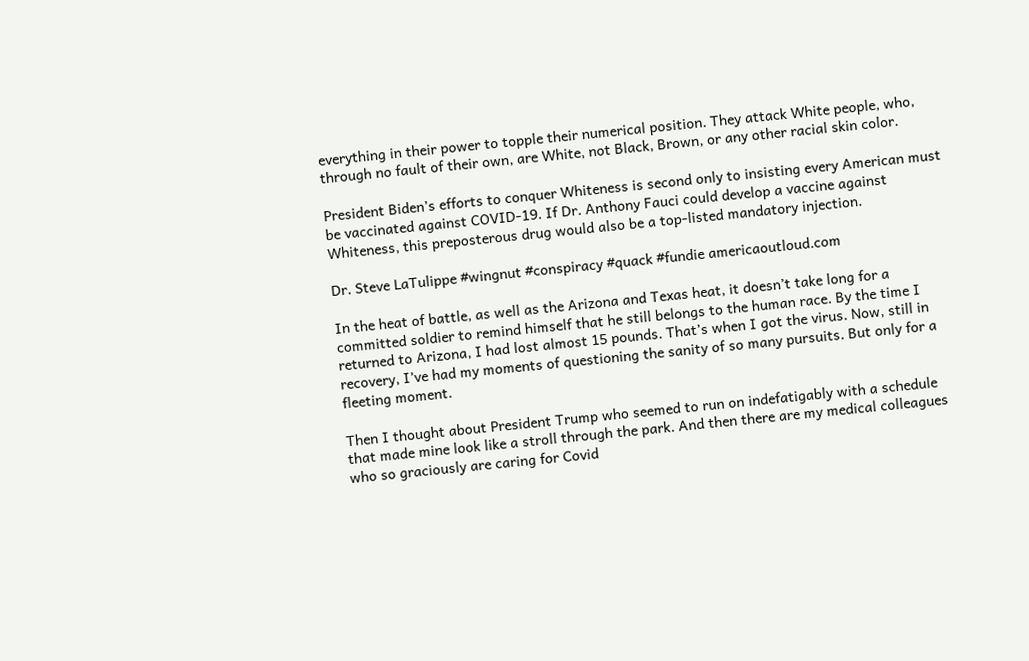everything in their power to topple their numerical position. They attack White people, who, through no fault of their own, are White, not Black, Brown, or any other racial skin color.

President Biden’s efforts to conquer Whiteness is second only to insisting every American must be vaccinated against COVID-19. If Dr. Anthony Fauci could develop a vaccine against Whiteness, this preposterous drug would also be a top-listed mandatory injection.

Dr. Steve LaTulippe #wingnut #conspiracy #quack #fundie americaoutloud.com

In the heat of battle, as well as the Arizona and Texas heat, it doesn’t take long for a committed soldier to remind himself that he still belongs to the human race. By the time I returned to Arizona, I had lost almost 15 pounds. That’s when I got the virus. Now, still in recovery, I’ve had my moments of questioning the sanity of so many pursuits. But only for a fleeting moment.

Then I thought about President Trump who seemed to run on indefatigably with a schedule that made mine look like a stroll through the park. And then there are my medical colleagues who so graciously are caring for Covid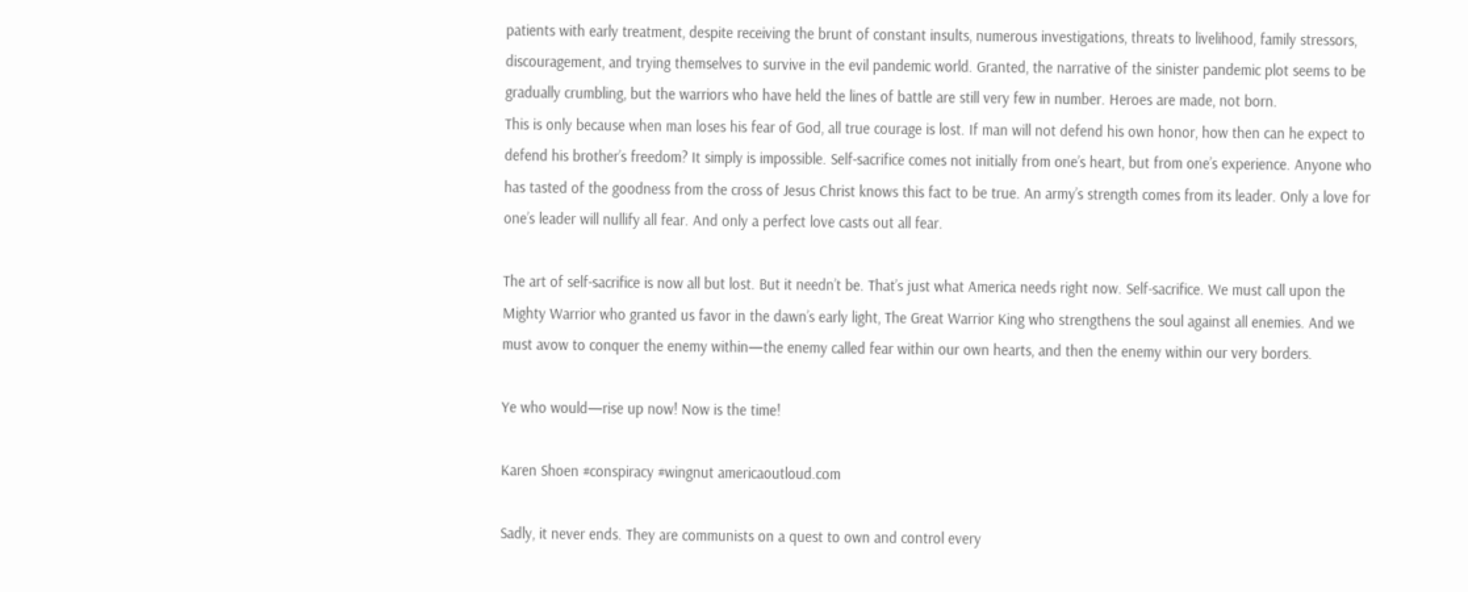patients with early treatment, despite receiving the brunt of constant insults, numerous investigations, threats to livelihood, family stressors, discouragement, and trying themselves to survive in the evil pandemic world. Granted, the narrative of the sinister pandemic plot seems to be gradually crumbling, but the warriors who have held the lines of battle are still very few in number. Heroes are made, not born.
This is only because when man loses his fear of God, all true courage is lost. If man will not defend his own honor, how then can he expect to defend his brother’s freedom? It simply is impossible. Self-sacrifice comes not initially from one’s heart, but from one’s experience. Anyone who has tasted of the goodness from the cross of Jesus Christ knows this fact to be true. An army’s strength comes from its leader. Only a love for one’s leader will nullify all fear. And only a perfect love casts out all fear.

The art of self-sacrifice is now all but lost. But it needn’t be. That’s just what America needs right now. Self-sacrifice. We must call upon the Mighty Warrior who granted us favor in the dawn’s early light, The Great Warrior King who strengthens the soul against all enemies. And we must avow to conquer the enemy within—the enemy called fear within our own hearts, and then the enemy within our very borders.

Ye who would—rise up now! Now is the time!

Karen Shoen #conspiracy #wingnut americaoutloud.com

Sadly, it never ends. They are communists on a quest to own and control every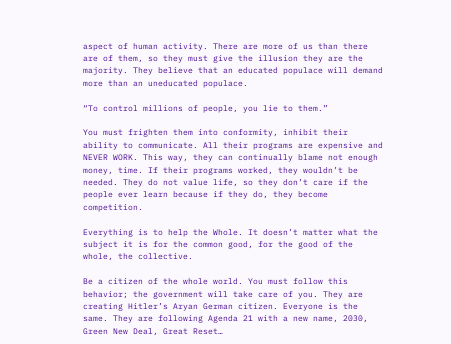aspect of human activity. There are more of us than there are of them, so they must give the illusion they are the majority. They believe that an educated populace will demand more than an uneducated populace.

“To control millions of people, you lie to them.”

You must frighten them into conformity, inhibit their ability to communicate. All their programs are expensive and NEVER WORK. This way, they can continually blame not enough money, time. If their programs worked, they wouldn’t be needed. They do not value life, so they don’t care if the people ever learn because if they do, they become competition.

Everything is to help the Whole. It doesn’t matter what the subject it is for the common good, for the good of the whole, the collective.

Be a citizen of the whole world. You must follow this behavior; the government will take care of you. They are creating Hitler’s Aryan German citizen. Everyone is the same. They are following Agenda 21 with a new name, 2030, Green New Deal, Great Reset…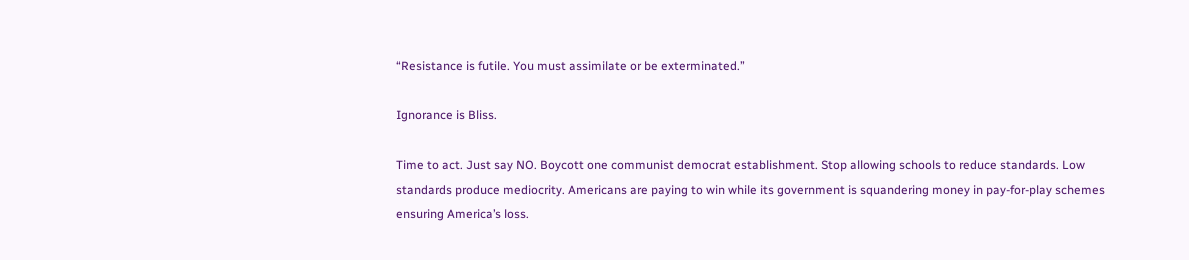“Resistance is futile. You must assimilate or be exterminated.”

Ignorance is Bliss.

Time to act. Just say NO. Boycott one communist democrat establishment. Stop allowing schools to reduce standards. Low standards produce mediocrity. Americans are paying to win while its government is squandering money in pay-for-play schemes ensuring America’s loss.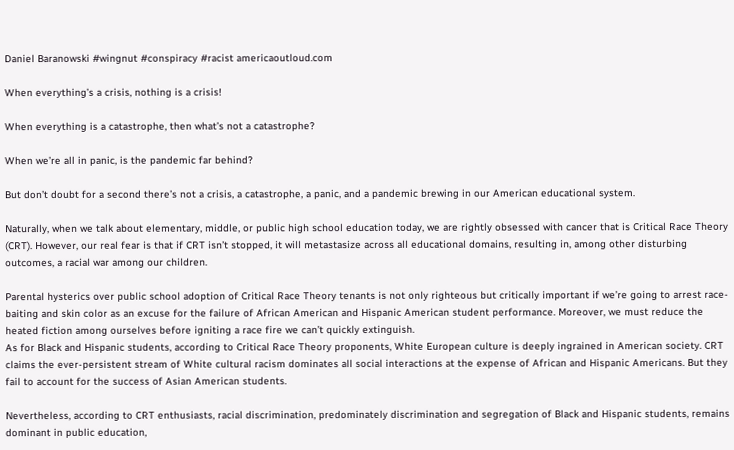Daniel Baranowski #wingnut #conspiracy #racist americaoutloud.com

When everything’s a crisis, nothing is a crisis!

When everything is a catastrophe, then what’s not a catastrophe?

When we’re all in panic, is the pandemic far behind?

But don’t doubt for a second there’s not a crisis, a catastrophe, a panic, and a pandemic brewing in our American educational system.

Naturally, when we talk about elementary, middle, or public high school education today, we are rightly obsessed with cancer that is Critical Race Theory (CRT). However, our real fear is that if CRT isn’t stopped, it will metastasize across all educational domains, resulting in, among other disturbing outcomes, a racial war among our children.

Parental hysterics over public school adoption of Critical Race Theory tenants is not only righteous but critically important if we’re going to arrest race-baiting and skin color as an excuse for the failure of African American and Hispanic American student performance. Moreover, we must reduce the heated fiction among ourselves before igniting a race fire we can’t quickly extinguish.
As for Black and Hispanic students, according to Critical Race Theory proponents, White European culture is deeply ingrained in American society. CRT claims the ever-persistent stream of White cultural racism dominates all social interactions at the expense of African and Hispanic Americans. But they fail to account for the success of Asian American students.

Nevertheless, according to CRT enthusiasts, racial discrimination, predominately discrimination and segregation of Black and Hispanic students, remains dominant in public education,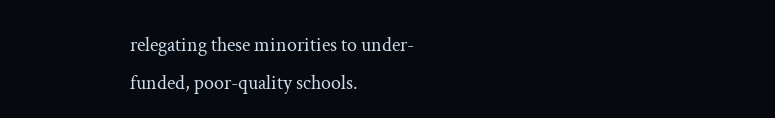relegating these minorities to under-funded, poor-quality schools.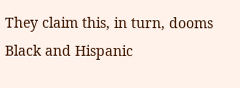They claim this, in turn, dooms Black and Hispanic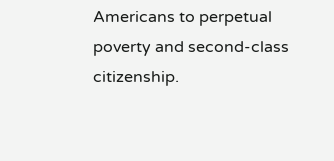Americans to perpetual poverty and second-class citizenship.